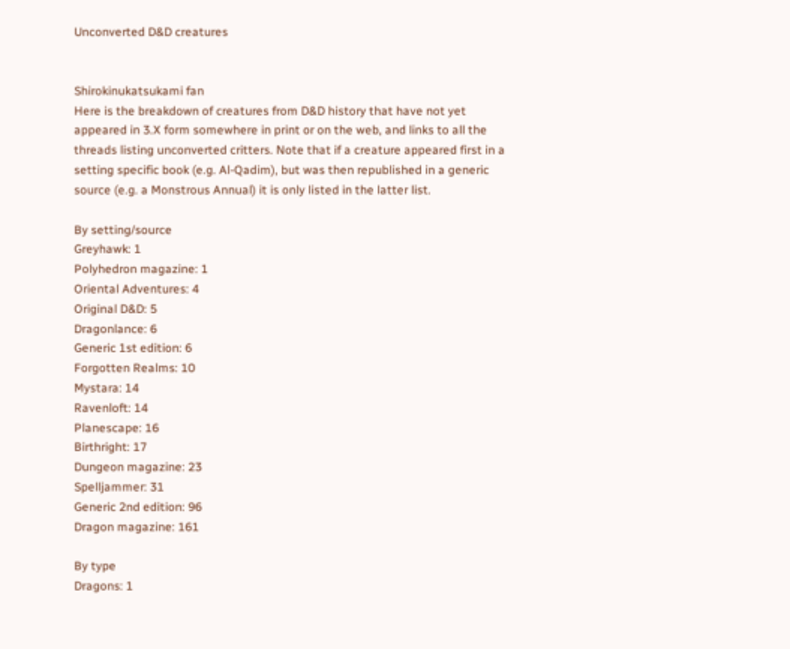Unconverted D&D creatures


Shirokinukatsukami fan
Here is the breakdown of creatures from D&D history that have not yet appeared in 3.X form somewhere in print or on the web, and links to all the threads listing unconverted critters. Note that if a creature appeared first in a setting specific book (e.g. Al-Qadim), but was then republished in a generic source (e.g. a Monstrous Annual) it is only listed in the latter list.

By setting/source
Greyhawk: 1
Polyhedron magazine: 1
Oriental Adventures: 4
Original D&D: 5
Dragonlance: 6
Generic 1st edition: 6
Forgotten Realms: 10
Mystara: 14
Ravenloft: 14
Planescape: 16
Birthright: 17
Dungeon magazine: 23
Spelljammer: 31
Generic 2nd edition: 96
Dragon magazine: 161

By type
Dragons: 1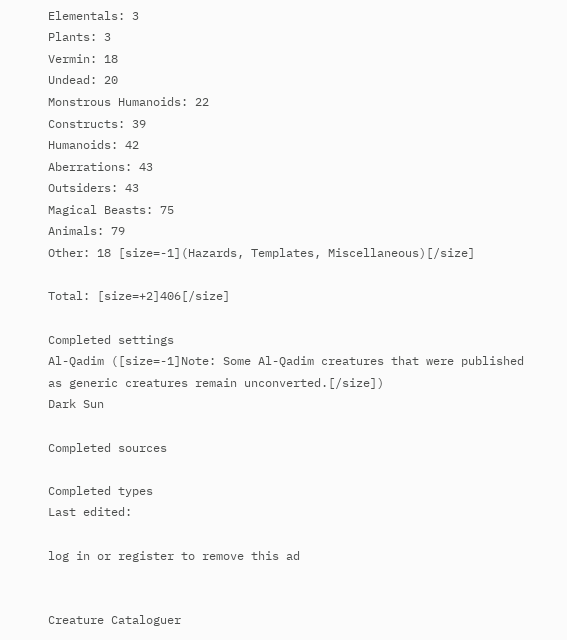Elementals: 3
Plants: 3
Vermin: 18
Undead: 20
Monstrous Humanoids: 22
Constructs: 39
Humanoids: 42
Aberrations: 43
Outsiders: 43
Magical Beasts: 75
Animals: 79
Other: 18 [size=-1](Hazards, Templates, Miscellaneous)[/size]

Total: [size=+2]406[/size]

Completed settings
Al-Qadim ([size=-1]Note: Some Al-Qadim creatures that were published as generic creatures remain unconverted.[/size])
Dark Sun

Completed sources

Completed types
Last edited:

log in or register to remove this ad


Creature Cataloguer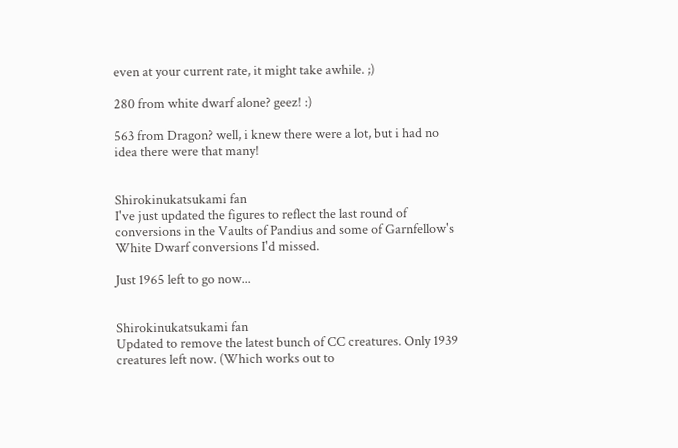even at your current rate, it might take awhile. ;)

280 from white dwarf alone? geez! :)

563 from Dragon? well, i knew there were a lot, but i had no idea there were that many!


Shirokinukatsukami fan
I've just updated the figures to reflect the last round of conversions in the Vaults of Pandius and some of Garnfellow's White Dwarf conversions I'd missed.

Just 1965 left to go now...


Shirokinukatsukami fan
Updated to remove the latest bunch of CC creatures. Only 1939 creatures left now. (Which works out to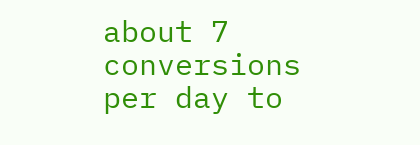about 7 conversions per day to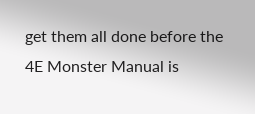get them all done before the 4E Monster Manual is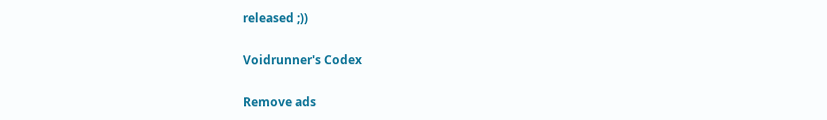released ;))

Voidrunner's Codex

Remove ads